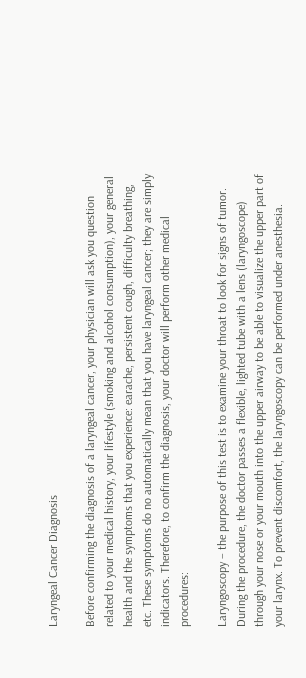Laryngeal Cancer Diagnosis

Before confirming the diagnosis of a laryngeal cancer, your physician will ask you question related to your medical history, your lifestyle (smoking and alcohol consumption), your general health and the symptoms that you experience: earache, persistent cough, difficulty breathing, etc. These symptoms do no automatically mean that you have laryngeal cancer; they are simply indicators. Therefore, to confirm the diagnosis, your doctor will perform other medical procedures:

Laryngoscopy – the purpose of this test is to examine your throat to look for signs of tumor. During the procedure, the doctor passes a flexible, lighted tube with a lens (laryngoscope) through your nose or your mouth into the upper airway to be able to visualize the upper part of your larynx. To prevent discomfort, the laryngoscopy can be performed under anesthesia.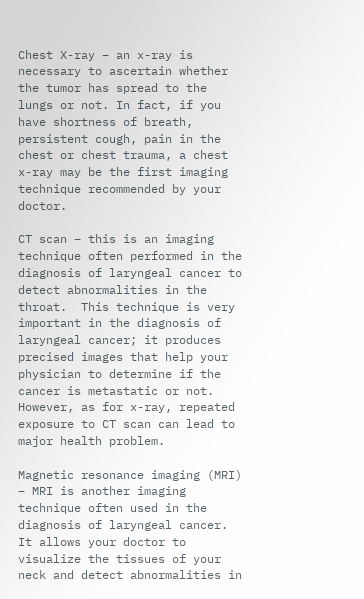Chest X-ray – an x-ray is necessary to ascertain whether the tumor has spread to the lungs or not. In fact, if you have shortness of breath, persistent cough, pain in the chest or chest trauma, a chest x-ray may be the first imaging technique recommended by your doctor.

CT scan – this is an imaging technique often performed in the diagnosis of laryngeal cancer to detect abnormalities in the throat.  This technique is very important in the diagnosis of laryngeal cancer; it produces precised images that help your physician to determine if the cancer is metastatic or not. However, as for x-ray, repeated exposure to CT scan can lead to major health problem.

Magnetic resonance imaging (MRI) – MRI is another imaging technique often used in the diagnosis of laryngeal cancer. It allows your doctor to visualize the tissues of your neck and detect abnormalities in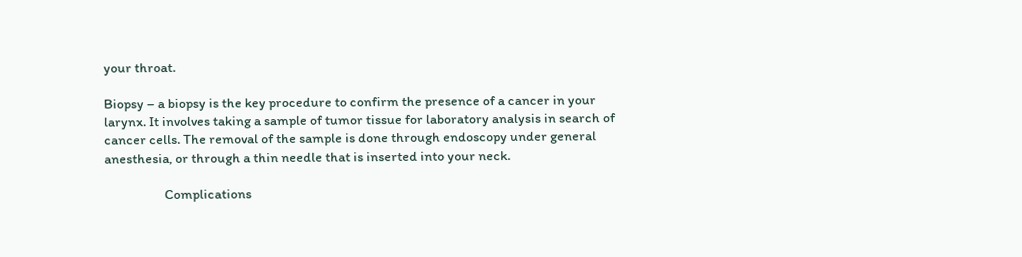your throat.

Biopsy – a biopsy is the key procedure to confirm the presence of a cancer in your larynx. It involves taking a sample of tumor tissue for laboratory analysis in search of cancer cells. The removal of the sample is done through endoscopy under general anesthesia, or through a thin needle that is inserted into your neck.

                    Complications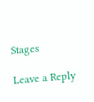Stages

Leave a Reply